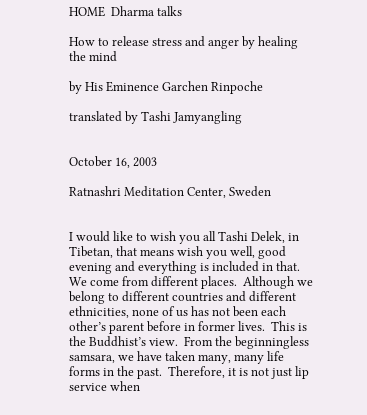HOME  Dharma talks

How to release stress and anger by healing the mind

by His Eminence Garchen Rinpoche

translated by Tashi Jamyangling


October 16, 2003

Ratnashri Meditation Center, Sweden


I would like to wish you all Tashi Delek, in Tibetan, that means wish you well, good evening and everything is included in that. We come from different places.  Although we belong to different countries and different ethnicities, none of us has not been each other’s parent before in former lives.  This is the Buddhist’s view.  From the beginningless samsara, we have taken many, many life forms in the past.  Therefore, it is not just lip service when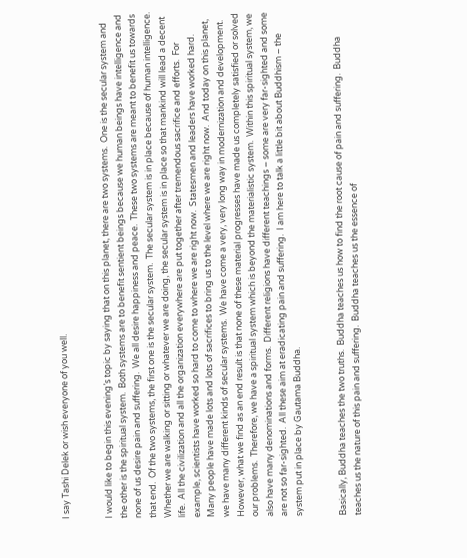I say Tashi Delek or wish everyone of you well.


I would like to begin this evening’s topic by saying that on this planet, there are two systems.  One is the secular system and the other is the spiritual system.  Both systems are to benefit sentient beings because we human beings have intelligence and none of us desire pain and suffering.  We all desire happiness and peace.  These two systems are meant to benefit us towards that end.  Of the two systems, the first one is the secular system.  The secular system is in place because of human intelligence.  Whether we are walking or sitting or whatever we are doing, the secular system is in place so that mankind will lead a decent life.  All the civilization and all the organization everywhere are put together after tremendous sacrifice and efforts.  For example, scientists have worked so hard to come to where we are right now.  Statesmen and leaders have worked hard.  Many people have made lots and lots of sacrifices to bring us to the level where we are right now.  And today on this planet, we have many different kinds of secular systems.  We have come a very, very long way in modernization and development.  However, what we find as an end result is that none of these material progresses have made us completely satisfied or solved our problems.  Therefore, we have a spiritual system which is beyond the materialistic system.  Within this spiritual system, we also have many denominations and forms.  Different religions have different teachings – some are very far-sighted and some are not so far-sighted.  All these aim at eradicating pain and suffering.  I am here to talk a little bit about Buddhism – the system put in place by Gautama Buddha.


Basically, Buddha teaches the two truths.  Buddha teaches us how to find the root cause of pain and suffering.  Buddha teaches us the nature of this pain and suffering.  Buddha teaches us the essence of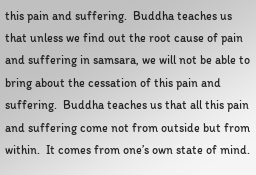this pain and suffering.  Buddha teaches us that unless we find out the root cause of pain and suffering in samsara, we will not be able to bring about the cessation of this pain and suffering.  Buddha teaches us that all this pain and suffering come not from outside but from within.  It comes from one’s own state of mind.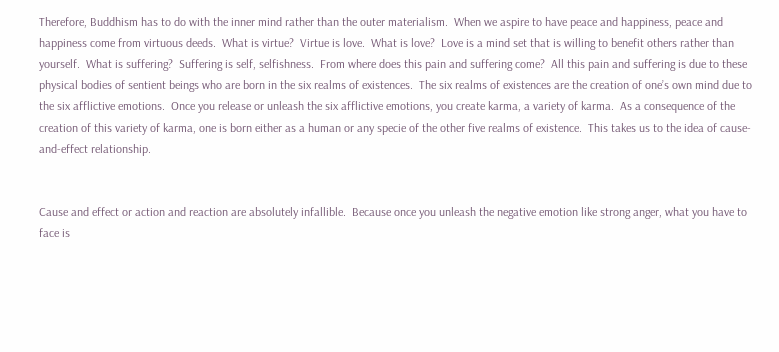Therefore, Buddhism has to do with the inner mind rather than the outer materialism.  When we aspire to have peace and happiness, peace and happiness come from virtuous deeds.  What is virtue?  Virtue is love.  What is love?  Love is a mind set that is willing to benefit others rather than yourself.  What is suffering?  Suffering is self, selfishness.  From where does this pain and suffering come?  All this pain and suffering is due to these physical bodies of sentient beings who are born in the six realms of existences.  The six realms of existences are the creation of one’s own mind due to the six afflictive emotions.  Once you release or unleash the six afflictive emotions, you create karma, a variety of karma.  As a consequence of the creation of this variety of karma, one is born either as a human or any specie of the other five realms of existence.  This takes us to the idea of cause-and-effect relationship.


Cause and effect or action and reaction are absolutely infallible.  Because once you unleash the negative emotion like strong anger, what you have to face is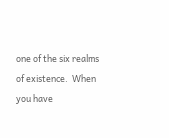one of the six realms of existence.  When you have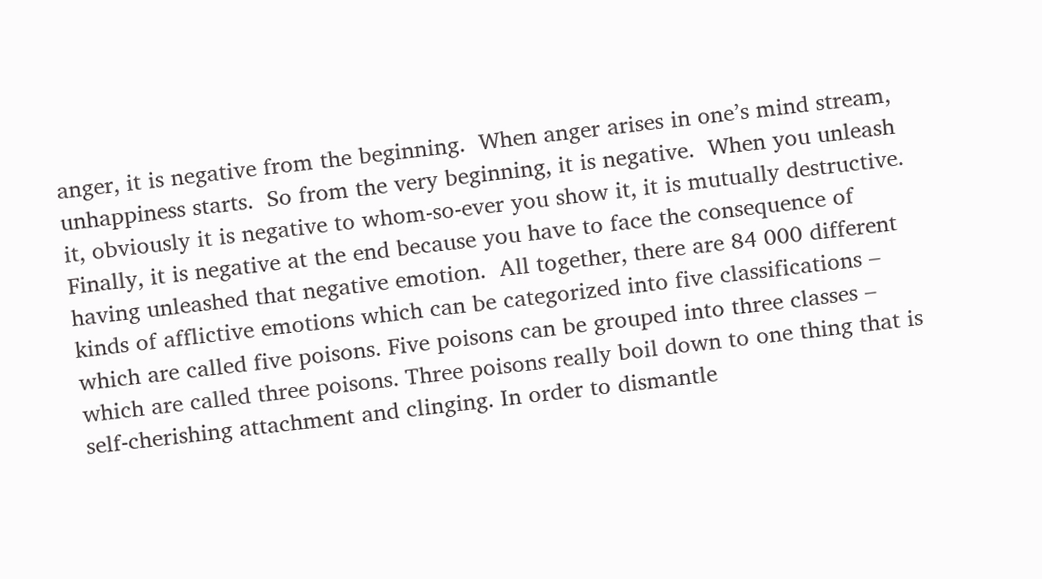anger, it is negative from the beginning.  When anger arises in one’s mind stream, unhappiness starts.  So from the very beginning, it is negative.  When you unleash it, obviously it is negative to whom-so-ever you show it, it is mutually destructive.  Finally, it is negative at the end because you have to face the consequence of having unleashed that negative emotion.  All together, there are 84 000 different kinds of afflictive emotions which can be categorized into five classifications – which are called five poisons. Five poisons can be grouped into three classes – which are called three poisons. Three poisons really boil down to one thing that is self-cherishing attachment and clinging. In order to dismantle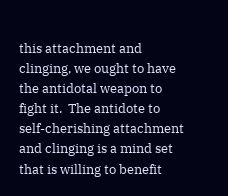this attachment and clinging, we ought to have the antidotal weapon to fight it.  The antidote to self-cherishing attachment and clinging is a mind set that is willing to benefit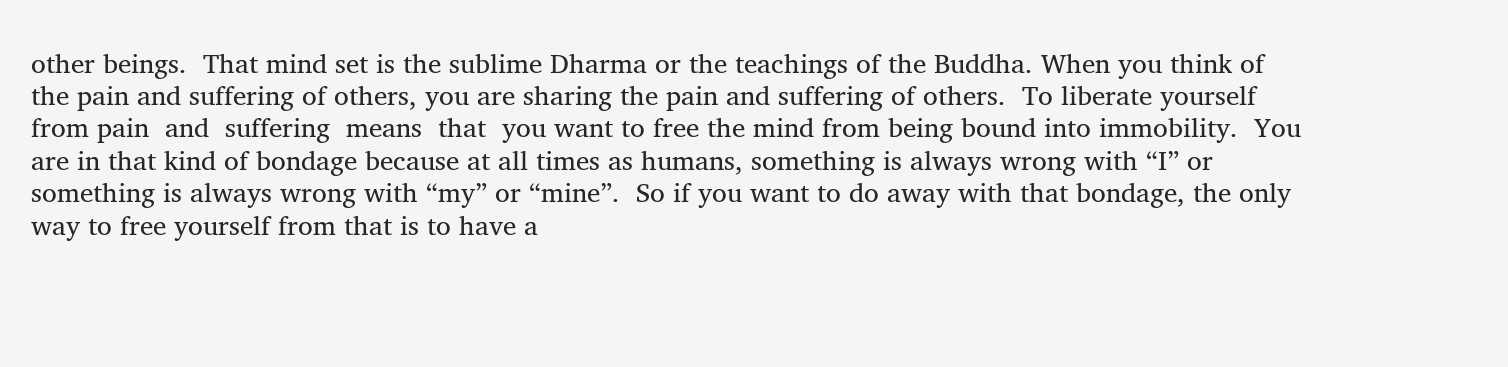other beings.  That mind set is the sublime Dharma or the teachings of the Buddha. When you think of the pain and suffering of others, you are sharing the pain and suffering of others.  To liberate yourself from pain  and  suffering  means  that  you want to free the mind from being bound into immobility.  You are in that kind of bondage because at all times as humans, something is always wrong with “I” or something is always wrong with “my” or “mine”.  So if you want to do away with that bondage, the only way to free yourself from that is to have a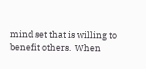mind set that is willing to benefit others.  When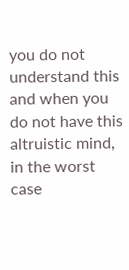you do not understand this and when you do not have this altruistic mind, in the worst case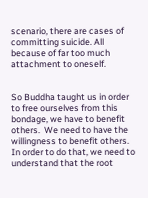scenario, there are cases of committing suicide. All because of far too much attachment to oneself.


So Buddha taught us in order to free ourselves from this bondage, we have to benefit others.  We need to have the willingness to benefit others.  In order to do that, we need to understand that the root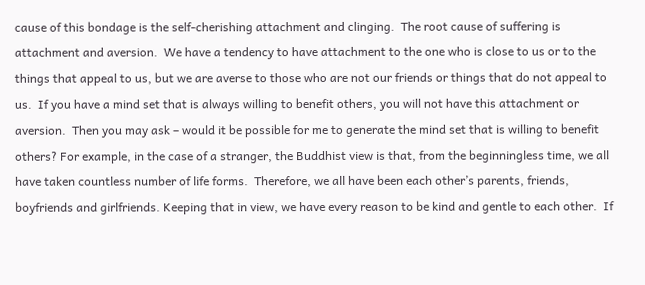cause of this bondage is the self-cherishing attachment and clinging.  The root cause of suffering is attachment and aversion.  We have a tendency to have attachment to the one who is close to us or to the things that appeal to us, but we are averse to those who are not our friends or things that do not appeal to us.  If you have a mind set that is always willing to benefit others, you will not have this attachment or aversion.  Then you may ask – would it be possible for me to generate the mind set that is willing to benefit others? For example, in the case of a stranger, the Buddhist view is that, from the beginningless time, we all have taken countless number of life forms.  Therefore, we all have been each other’s parents, friends, boyfriends and girlfriends. Keeping that in view, we have every reason to be kind and gentle to each other.  If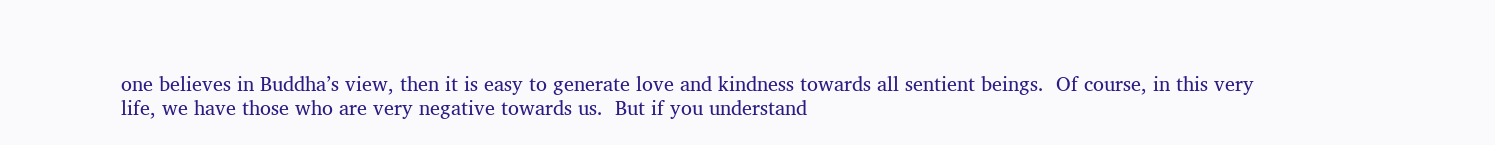one believes in Buddha’s view, then it is easy to generate love and kindness towards all sentient beings.  Of course, in this very life, we have those who are very negative towards us.  But if you understand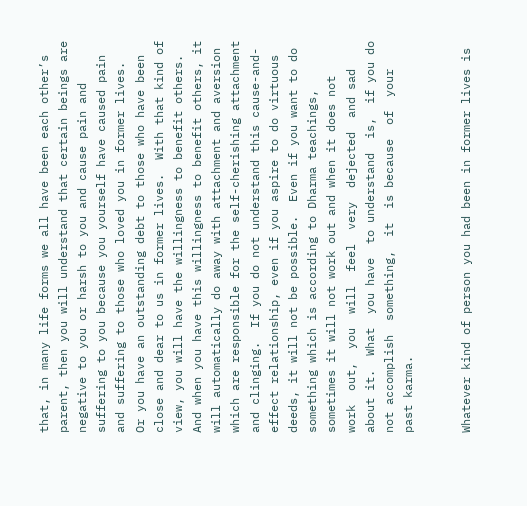that, in many life forms we all have been each other’s parent, then you will understand that certain beings are negative to you or harsh to you and cause pain and suffering to you because you yourself have caused pain and suffering to those who loved you in former lives.  Or you have an outstanding debt to those who have been close and dear to us in former lives.  With that kind of view, you will have the willingness to benefit others.  And when you have this willingness to benefit others, it will automatically do away with attachment and aversion which are responsible for the self-cherishing attachment and clinging.  If you do not understand this cause-and-effect relationship, even if you aspire to do virtuous deeds, it will not be possible.  Even if you want to do something which is according to Dharma teachings, sometimes it will not work out and when it does not  work  out,  you  will  feel  very  dejected  and sad about it.  What  you have  to understand  is,  if you do not accomplish  something,  it  is because  of  your past karma.


Whatever kind of person you had been in former lives is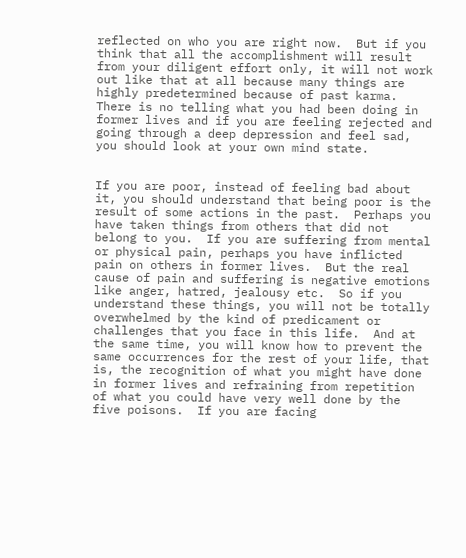reflected on who you are right now.  But if you think that all the accomplishment will result from your diligent effort only, it will not work out like that at all because many things are highly predetermined because of past karma.  There is no telling what you had been doing in former lives and if you are feeling rejected and going through a deep depression and feel sad, you should look at your own mind state.


If you are poor, instead of feeling bad about it, you should understand that being poor is the result of some actions in the past.  Perhaps you have taken things from others that did not belong to you.  If you are suffering from mental or physical pain, perhaps you have inflicted pain on others in former lives.  But the real cause of pain and suffering is negative emotions like anger, hatred, jealousy etc.  So if you understand these things, you will not be totally overwhelmed by the kind of predicament or challenges that you face in this life.  And at the same time, you will know how to prevent the same occurrences for the rest of your life, that is, the recognition of what you might have done in former lives and refraining from repetition of what you could have very well done by the five poisons.  If you are facing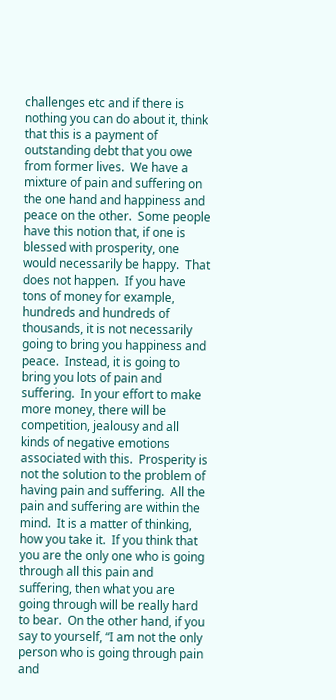challenges etc and if there is nothing you can do about it, think that this is a payment of outstanding debt that you owe from former lives.  We have a mixture of pain and suffering on the one hand and happiness and peace on the other.  Some people have this notion that, if one is blessed with prosperity, one would necessarily be happy.  That does not happen.  If you have tons of money for example, hundreds and hundreds of thousands, it is not necessarily going to bring you happiness and peace.  Instead, it is going to bring you lots of pain and suffering.  In your effort to make more money, there will be competition, jealousy and all kinds of negative emotions associated with this.  Prosperity is not the solution to the problem of having pain and suffering.  All the pain and suffering are within the mind.  It is a matter of thinking, how you take it.  If you think that you are the only one who is going through all this pain and suffering, then what you are going through will be really hard to bear.  On the other hand, if you say to yourself, “I am not the only person who is going through pain and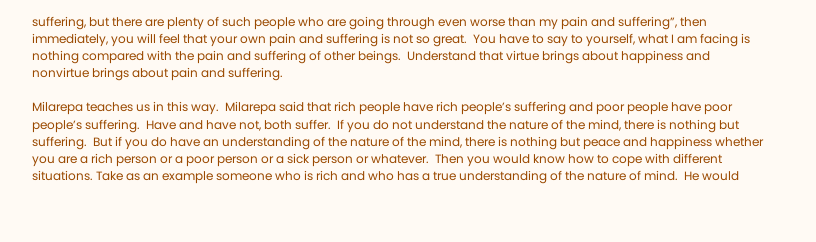suffering, but there are plenty of such people who are going through even worse than my pain and suffering”, then immediately, you will feel that your own pain and suffering is not so great.  You have to say to yourself, what I am facing is nothing compared with the pain and suffering of other beings.  Understand that virtue brings about happiness and nonvirtue brings about pain and suffering.

Milarepa teaches us in this way.  Milarepa said that rich people have rich people’s suffering and poor people have poor people’s suffering.  Have and have not, both suffer.  If you do not understand the nature of the mind, there is nothing but suffering.  But if you do have an understanding of the nature of the mind, there is nothing but peace and happiness whether you are a rich person or a poor person or a sick person or whatever.  Then you would know how to cope with different situations. Take as an example someone who is rich and who has a true understanding of the nature of mind.  He would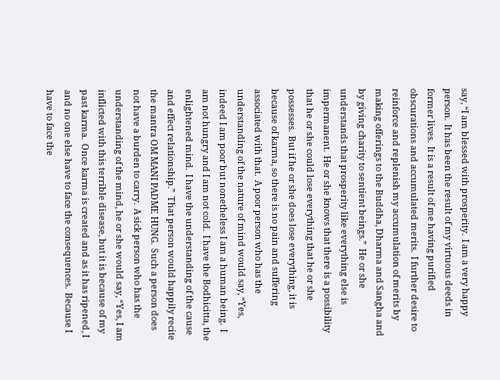say, “I am blessed with prosperity.  I am a very happy person.  It has been the result of my virtuous deeds in former lives.  It is a result of me having purified obscurations and accumulated merits.  I further desire to reinforce and replenish my accumulation of merits by making offerings to the Buddha, Dharma and Sangha and by giving charity to sentient beings.”  He or she understands that prosperity like everything else is impermanent.  He or she knows that there is a possibility that he or she could lose everything that he or she possesses.  But if he or she does lose everything, it is because of karma, so there is no pain and suffering associated with that.  A poor person who has the understanding of the nature of mind would say, “Yes, indeed I am poor but nonetheless I am a human being.  I am not hungry and I am not cold.  I have the Bodhicitta, the enlightened mind.  I have the understanding of the cause and effect relationship.”  That person would happily recite the mantra OM MANI PADME HUNG.  Such a person does not have a burden to carry.  A sick person who has the understanding of the mind, he or she would say, “Yes, I am inflicted with this terrible disease, but it is because of my past karma.  Once karma is created and as it has ripened, I and no one else have to face the consequences.  Because I have to face the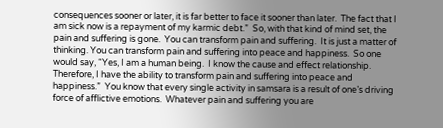consequences sooner or later, it is far better to face it sooner than later.  The fact that I am sick now is a repayment of my karmic debt.”  So, with that kind of mind set, the pain and suffering is gone.  You can transform pain and suffering.  It is just a matter of thinking. You can transform pain and suffering into peace and happiness.  So one would say, “Yes, I am a human being.  I know the cause and effect relationship.  Therefore, I have the ability to transform pain and suffering into peace and happiness.”  You know that every single activity in samsara is a result of one’s driving force of afflictive emotions.  Whatever pain and suffering you are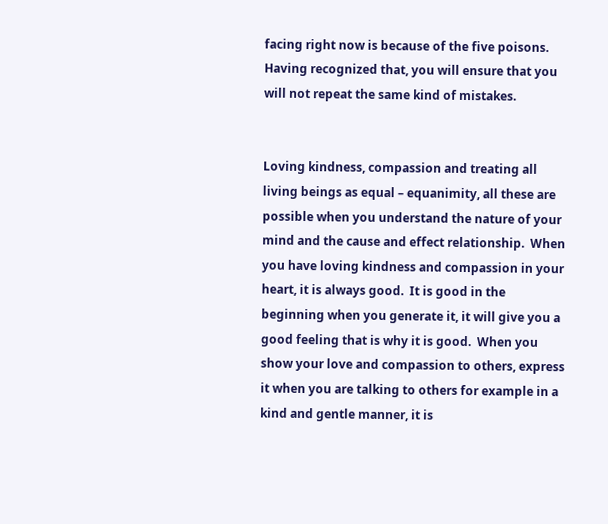facing right now is because of the five poisons.  Having recognized that, you will ensure that you will not repeat the same kind of mistakes.


Loving kindness, compassion and treating all living beings as equal – equanimity, all these are possible when you understand the nature of your mind and the cause and effect relationship.  When you have loving kindness and compassion in your heart, it is always good.  It is good in the beginning when you generate it, it will give you a good feeling that is why it is good.  When you show your love and compassion to others, express it when you are talking to others for example in a kind and gentle manner, it is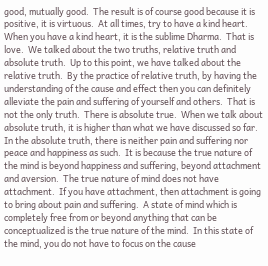good, mutually good.  The result is of course good because it is positive, it is virtuous.  At all times, try to have a kind heart.  When you have a kind heart, it is the sublime Dharma.  That is love.  We talked about the two truths, relative truth and absolute truth.  Up to this point, we have talked about the relative truth.  By the practice of relative truth, by having the understanding of the cause and effect then you can definitely alleviate the pain and suffering of yourself and others.  That is not the only truth.  There is absolute true.  When we talk about absolute truth, it is higher than what we have discussed so far.  In the absolute truth, there is neither pain and suffering nor peace and happiness as such.  It is because the true nature of the mind is beyond happiness and suffering, beyond attachment and aversion.  The true nature of mind does not have attachment.  If you have attachment, then attachment is going to bring about pain and suffering.  A state of mind which is completely free from or beyond anything that can be conceptualized is the true nature of the mind.  In this state of the mind, you do not have to focus on the cause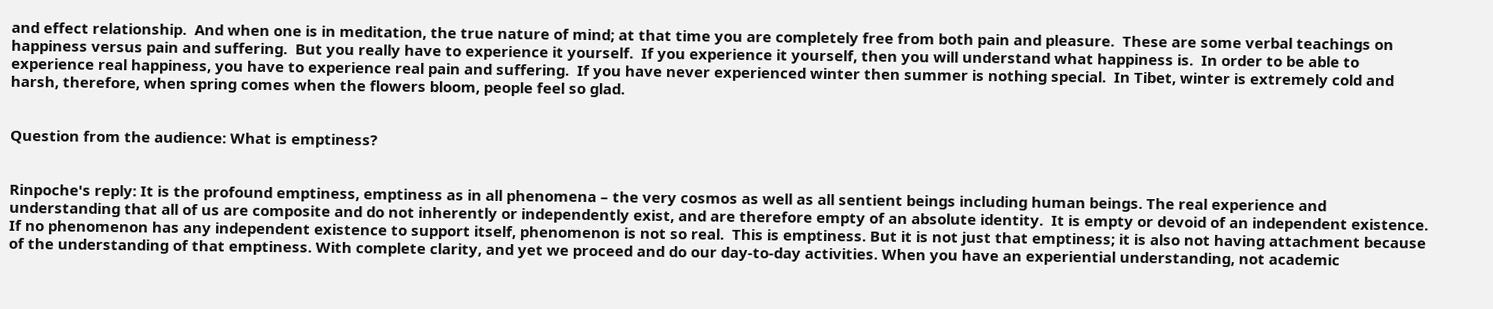and effect relationship.  And when one is in meditation, the true nature of mind; at that time you are completely free from both pain and pleasure.  These are some verbal teachings on happiness versus pain and suffering.  But you really have to experience it yourself.  If you experience it yourself, then you will understand what happiness is.  In order to be able to experience real happiness, you have to experience real pain and suffering.  If you have never experienced winter then summer is nothing special.  In Tibet, winter is extremely cold and harsh, therefore, when spring comes when the flowers bloom, people feel so glad.


Question from the audience: What is emptiness?


Rinpoche's reply: It is the profound emptiness, emptiness as in all phenomena – the very cosmos as well as all sentient beings including human beings. The real experience and understanding that all of us are composite and do not inherently or independently exist, and are therefore empty of an absolute identity.  It is empty or devoid of an independent existence.  If no phenomenon has any independent existence to support itself, phenomenon is not so real.  This is emptiness. But it is not just that emptiness; it is also not having attachment because of the understanding of that emptiness. With complete clarity, and yet we proceed and do our day-to-day activities. When you have an experiential understanding, not academic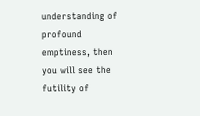understanding of profound emptiness, then you will see the futility of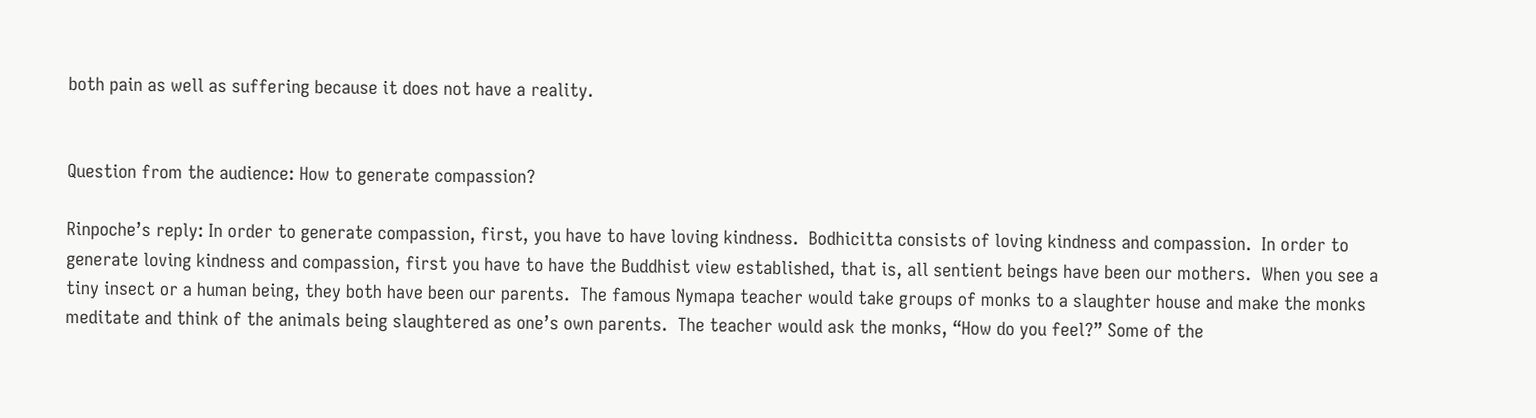both pain as well as suffering because it does not have a reality.


Question from the audience: How to generate compassion?

Rinpoche’s reply: In order to generate compassion, first, you have to have loving kindness.  Bodhicitta consists of loving kindness and compassion.  In order to generate loving kindness and compassion, first you have to have the Buddhist view established, that is, all sentient beings have been our mothers.  When you see a tiny insect or a human being, they both have been our parents.  The famous Nymapa teacher would take groups of monks to a slaughter house and make the monks meditate and think of the animals being slaughtered as one’s own parents.  The teacher would ask the monks, “How do you feel?” Some of the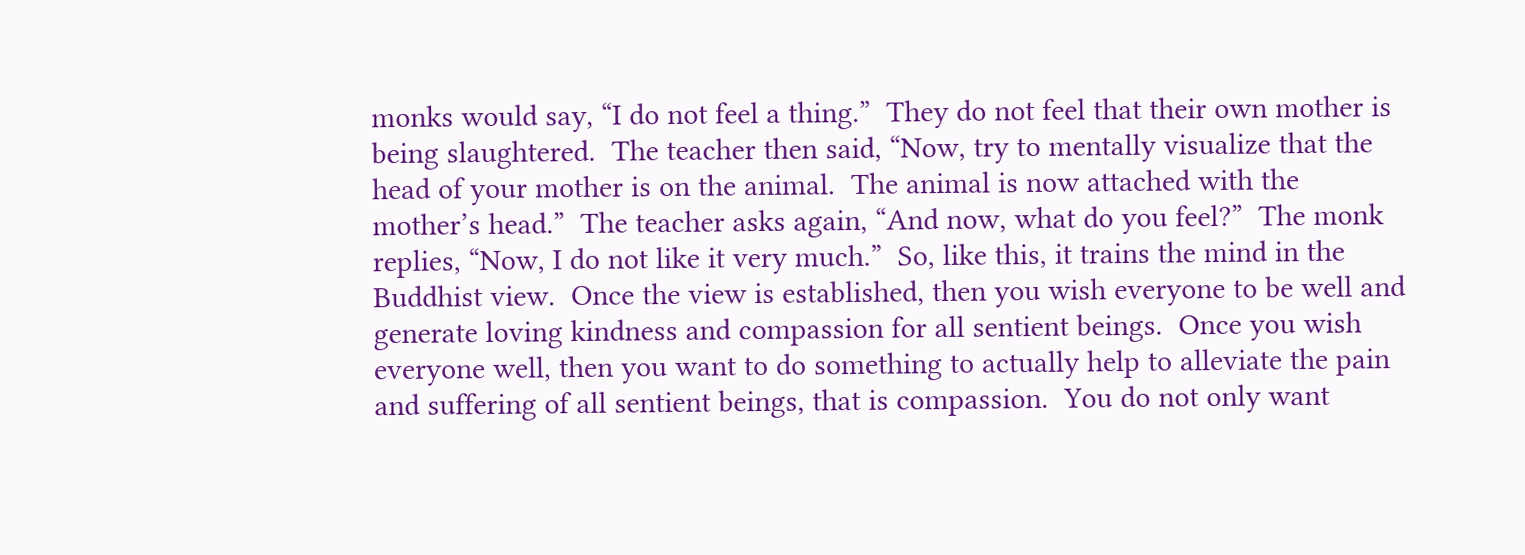monks would say, “I do not feel a thing.”  They do not feel that their own mother is being slaughtered.  The teacher then said, “Now, try to mentally visualize that the head of your mother is on the animal.  The animal is now attached with the mother’s head.”  The teacher asks again, “And now, what do you feel?”  The monk replies, “Now, I do not like it very much.”  So, like this, it trains the mind in the Buddhist view.  Once the view is established, then you wish everyone to be well and generate loving kindness and compassion for all sentient beings.  Once you wish everyone well, then you want to do something to actually help to alleviate the pain and suffering of all sentient beings, that is compassion.  You do not only want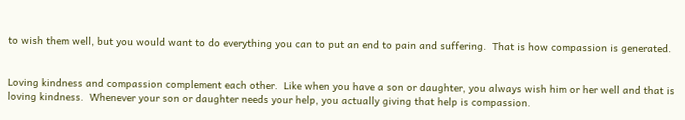to wish them well, but you would want to do everything you can to put an end to pain and suffering.  That is how compassion is generated.


Loving kindness and compassion complement each other.  Like when you have a son or daughter, you always wish him or her well and that is loving kindness.  Whenever your son or daughter needs your help, you actually giving that help is compassion.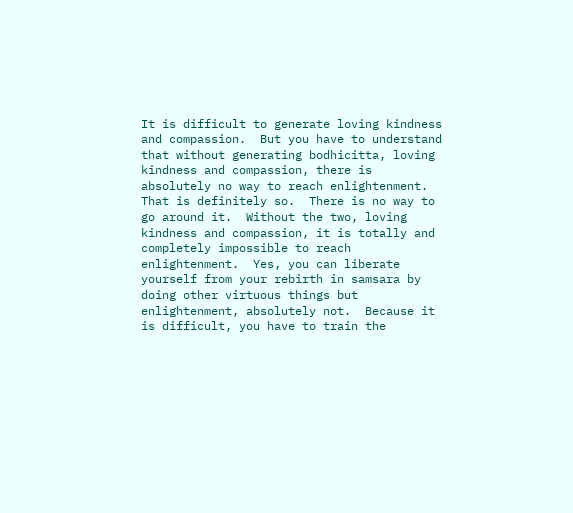It is difficult to generate loving kindness and compassion.  But you have to understand that without generating bodhicitta, loving kindness and compassion, there is absolutely no way to reach enlightenment.  That is definitely so.  There is no way to go around it.  Without the two, loving kindness and compassion, it is totally and completely impossible to reach enlightenment.  Yes, you can liberate yourself from your rebirth in samsara by doing other virtuous things but enlightenment, absolutely not.  Because it is difficult, you have to train the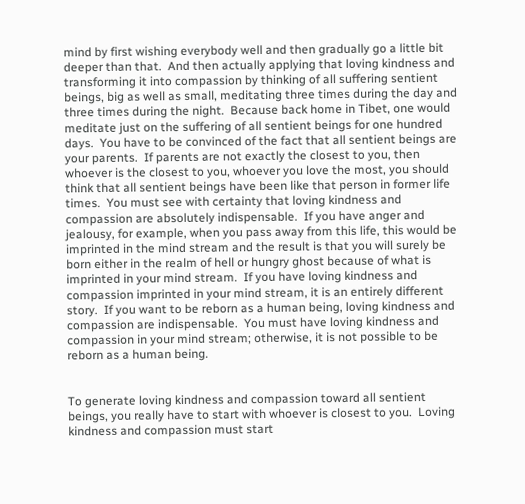mind by first wishing everybody well and then gradually go a little bit deeper than that.  And then actually applying that loving kindness and transforming it into compassion by thinking of all suffering sentient beings, big as well as small, meditating three times during the day and three times during the night.  Because back home in Tibet, one would meditate just on the suffering of all sentient beings for one hundred days.  You have to be convinced of the fact that all sentient beings are your parents.  If parents are not exactly the closest to you, then whoever is the closest to you, whoever you love the most, you should think that all sentient beings have been like that person in former life times.  You must see with certainty that loving kindness and compassion are absolutely indispensable.  If you have anger and jealousy, for example, when you pass away from this life, this would be imprinted in the mind stream and the result is that you will surely be born either in the realm of hell or hungry ghost because of what is imprinted in your mind stream.  If you have loving kindness and compassion imprinted in your mind stream, it is an entirely different story.  If you want to be reborn as a human being, loving kindness and compassion are indispensable.  You must have loving kindness and compassion in your mind stream; otherwise, it is not possible to be reborn as a human being.


To generate loving kindness and compassion toward all sentient beings, you really have to start with whoever is closest to you.  Loving kindness and compassion must start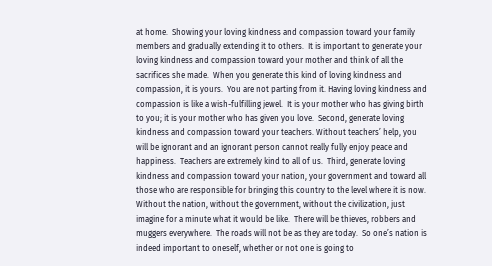at home.  Showing your loving kindness and compassion toward your family members and gradually extending it to others.  It is important to generate your loving kindness and compassion toward your mother and think of all the sacrifices she made.  When you generate this kind of loving kindness and compassion, it is yours.  You are not parting from it. Having loving kindness and compassion is like a wish-fulfilling jewel.  It is your mother who has giving birth to you; it is your mother who has given you love.  Second, generate loving kindness and compassion toward your teachers. Without teachers’ help, you will be ignorant and an ignorant person cannot really fully enjoy peace and happiness.  Teachers are extremely kind to all of us.  Third, generate loving kindness and compassion toward your nation, your government and toward all those who are responsible for bringing this country to the level where it is now.  Without the nation, without the government, without the civilization, just imagine for a minute what it would be like.  There will be thieves, robbers and muggers everywhere.  The roads will not be as they are today.  So one’s nation is indeed important to oneself, whether or not one is going to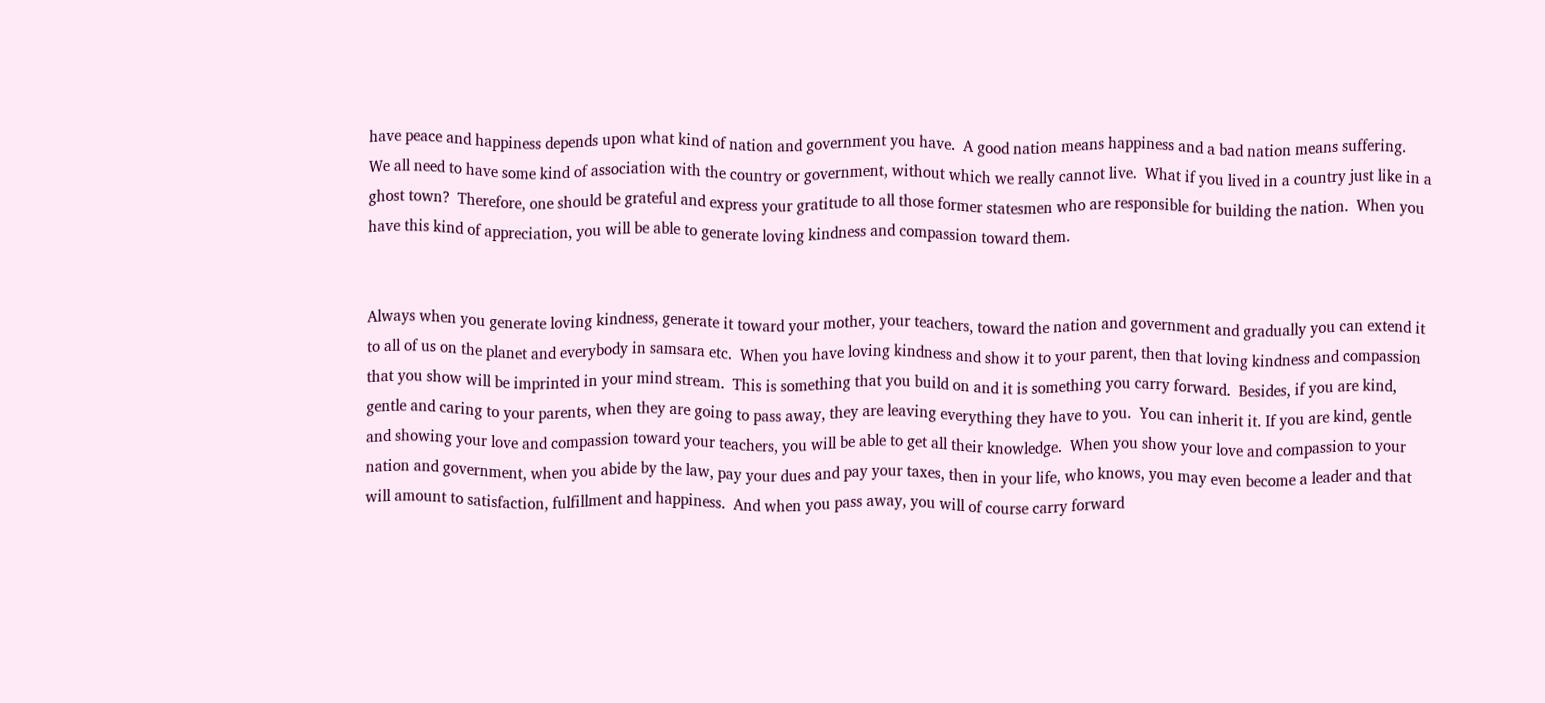have peace and happiness depends upon what kind of nation and government you have.  A good nation means happiness and a bad nation means suffering.  We all need to have some kind of association with the country or government, without which we really cannot live.  What if you lived in a country just like in a ghost town?  Therefore, one should be grateful and express your gratitude to all those former statesmen who are responsible for building the nation.  When you have this kind of appreciation, you will be able to generate loving kindness and compassion toward them.


Always when you generate loving kindness, generate it toward your mother, your teachers, toward the nation and government and gradually you can extend it to all of us on the planet and everybody in samsara etc.  When you have loving kindness and show it to your parent, then that loving kindness and compassion that you show will be imprinted in your mind stream.  This is something that you build on and it is something you carry forward.  Besides, if you are kind, gentle and caring to your parents, when they are going to pass away, they are leaving everything they have to you.  You can inherit it. If you are kind, gentle and showing your love and compassion toward your teachers, you will be able to get all their knowledge.  When you show your love and compassion to your nation and government, when you abide by the law, pay your dues and pay your taxes, then in your life, who knows, you may even become a leader and that will amount to satisfaction, fulfillment and happiness.  And when you pass away, you will of course carry forward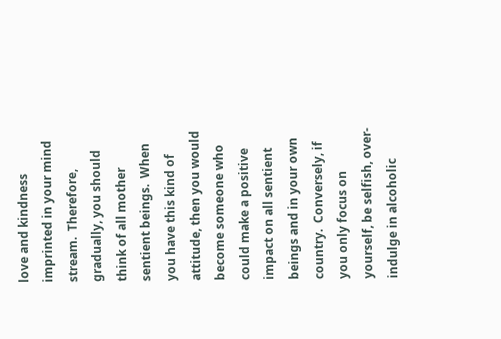love and kindness imprinted in your mind stream.  Therefore, gradually, you should think of all mother sentient beings.  When you have this kind of attitude, then you would become someone who could make a positive impact on all sentient beings and in your own country.  Conversely, if you only focus on yourself, be selfish, over-indulge in alcoholic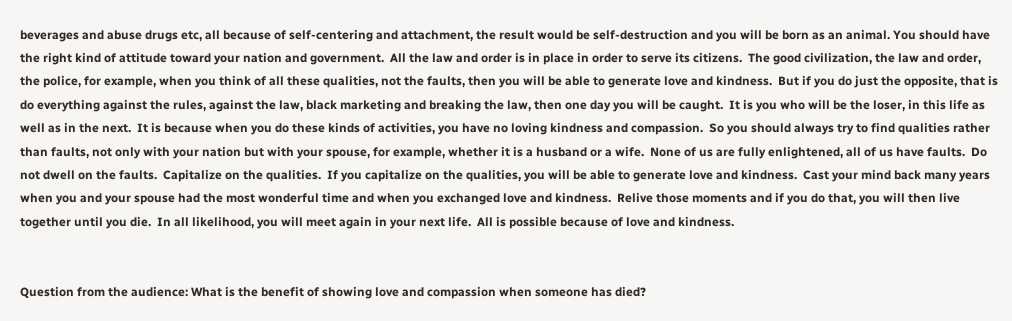beverages and abuse drugs etc, all because of self-centering and attachment, the result would be self-destruction and you will be born as an animal. You should have the right kind of attitude toward your nation and government.  All the law and order is in place in order to serve its citizens.  The good civilization, the law and order, the police, for example, when you think of all these qualities, not the faults, then you will be able to generate love and kindness.  But if you do just the opposite, that is do everything against the rules, against the law, black marketing and breaking the law, then one day you will be caught.  It is you who will be the loser, in this life as well as in the next.  It is because when you do these kinds of activities, you have no loving kindness and compassion.  So you should always try to find qualities rather than faults, not only with your nation but with your spouse, for example, whether it is a husband or a wife.  None of us are fully enlightened, all of us have faults.  Do not dwell on the faults.  Capitalize on the qualities.  If you capitalize on the qualities, you will be able to generate love and kindness.  Cast your mind back many years when you and your spouse had the most wonderful time and when you exchanged love and kindness.  Relive those moments and if you do that, you will then live together until you die.  In all likelihood, you will meet again in your next life.  All is possible because of love and kindness.


Question from the audience: What is the benefit of showing love and compassion when someone has died?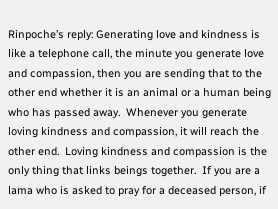Rinpoche’s reply: Generating love and kindness is like a telephone call, the minute you generate love and compassion, then you are sending that to the other end whether it is an animal or a human being who has passed away.  Whenever you generate loving kindness and compassion, it will reach the other end.  Loving kindness and compassion is the only thing that links beings together.  If you are a lama who is asked to pray for a deceased person, if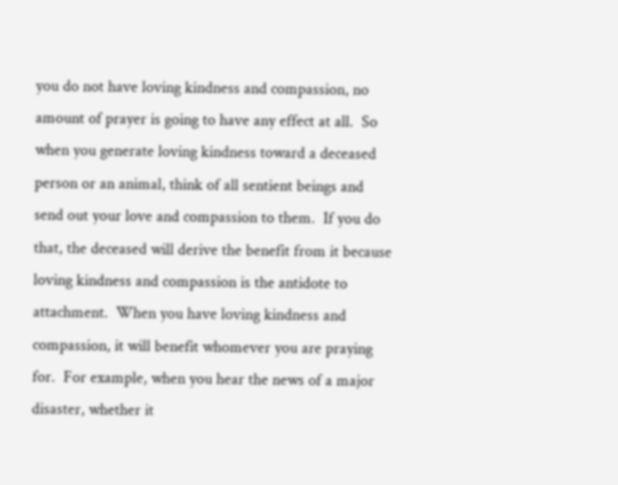you do not have loving kindness and compassion, no amount of prayer is going to have any effect at all.  So when you generate loving kindness toward a deceased person or an animal, think of all sentient beings and send out your love and compassion to them.  If you do that, the deceased will derive the benefit from it because loving kindness and compassion is the antidote to attachment.  When you have loving kindness and compassion, it will benefit whomever you are praying for.  For example, when you hear the news of a major disaster, whether it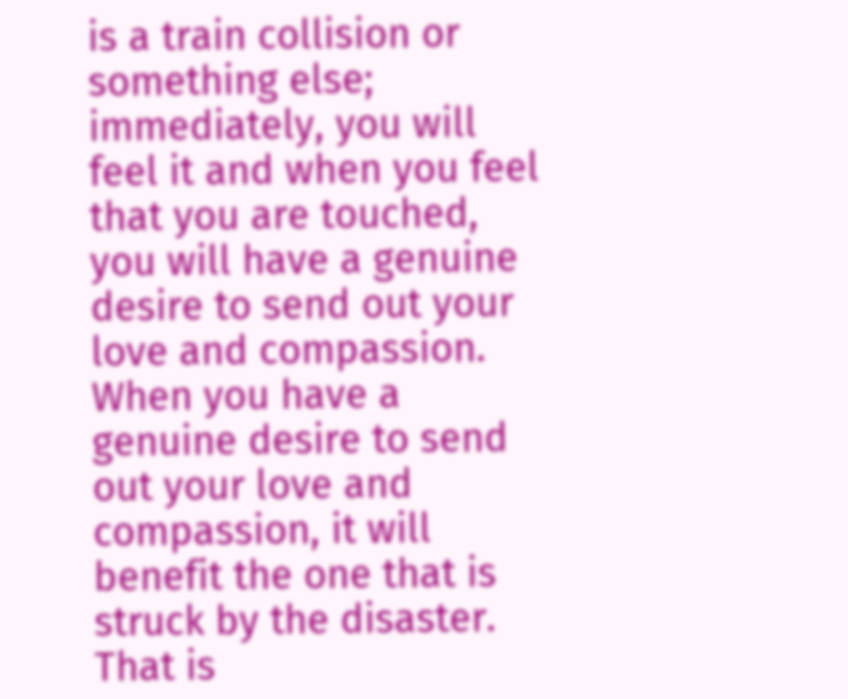is a train collision or something else; immediately, you will feel it and when you feel that you are touched, you will have a genuine desire to send out your love and compassion.  When you have a genuine desire to send out your love and compassion, it will benefit the one that is struck by the disaster.  That is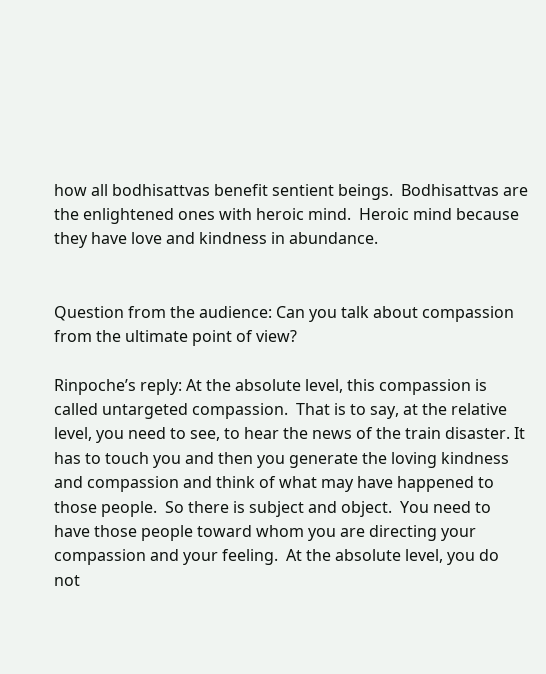how all bodhisattvas benefit sentient beings.  Bodhisattvas are the enlightened ones with heroic mind.  Heroic mind because they have love and kindness in abundance.


Question from the audience: Can you talk about compassion from the ultimate point of view?

Rinpoche’s reply: At the absolute level, this compassion is called untargeted compassion.  That is to say, at the relative level, you need to see, to hear the news of the train disaster. It has to touch you and then you generate the loving kindness and compassion and think of what may have happened to those people.  So there is subject and object.  You need to have those people toward whom you are directing your compassion and your feeling.  At the absolute level, you do not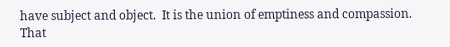have subject and object.  It is the union of emptiness and compassion.  That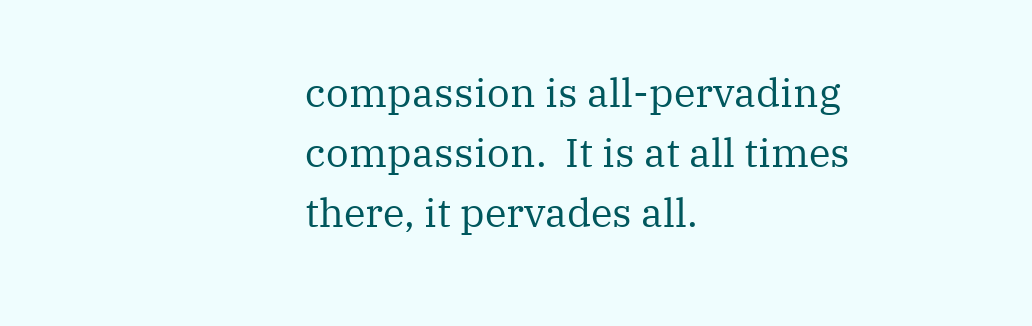compassion is all-pervading compassion.  It is at all times there, it pervades all.